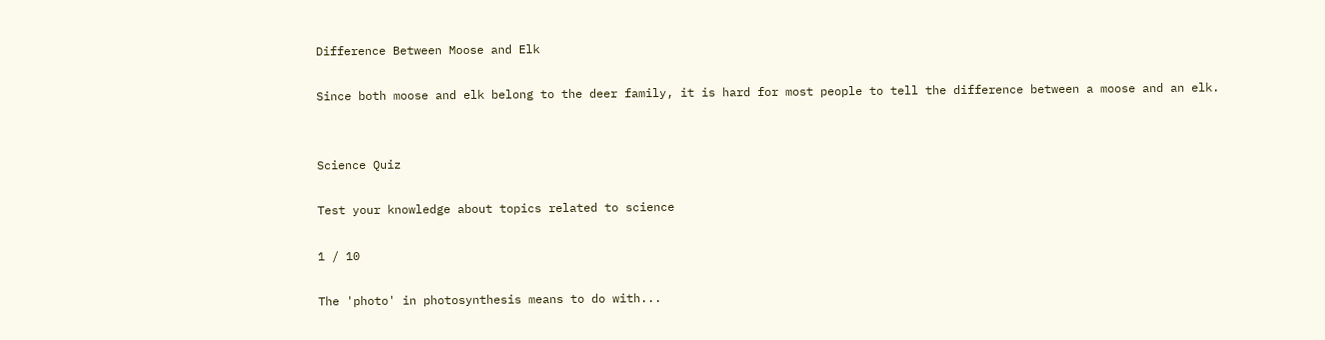Difference Between Moose and Elk

Since both moose and elk belong to the deer family, it is hard for most people to tell the difference between a moose and an elk.


Science Quiz

Test your knowledge about topics related to science

1 / 10

The 'photo' in photosynthesis means to do with...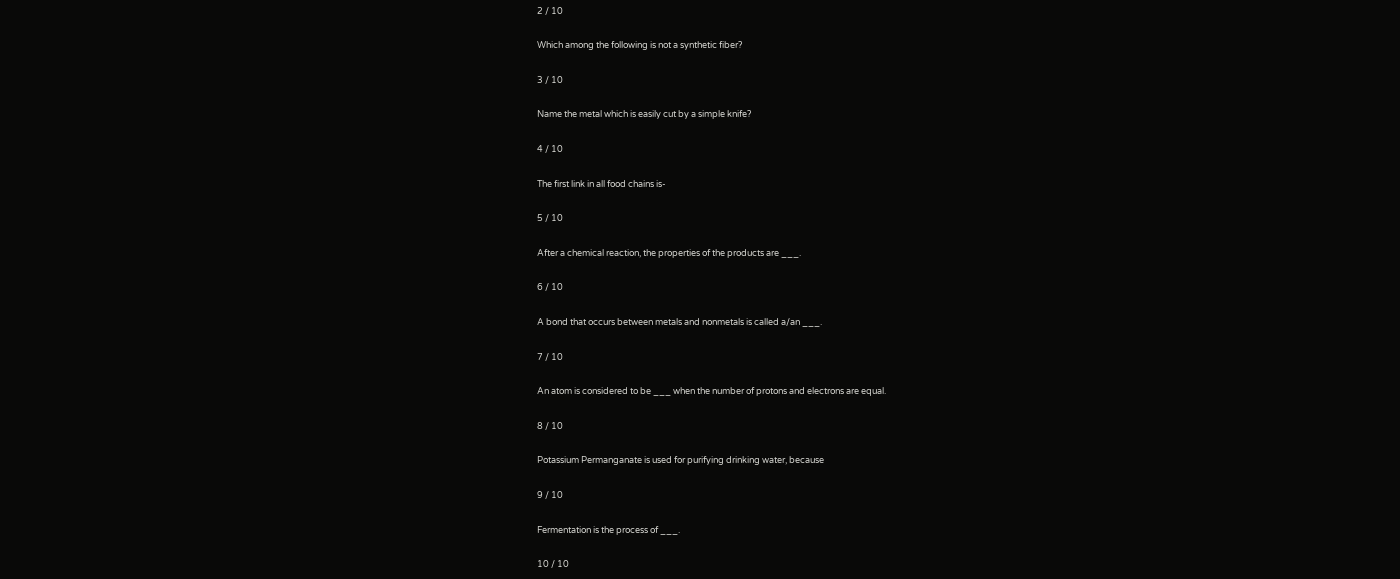2 / 10

Which among the following is not a synthetic fiber?

3 / 10

Name the metal which is easily cut by a simple knife?

4 / 10

The first link in all food chains is-

5 / 10

After a chemical reaction, the properties of the products are ___.

6 / 10

A bond that occurs between metals and nonmetals is called a/an ___.

7 / 10

An atom is considered to be ___ when the number of protons and electrons are equal.

8 / 10

Potassium Permanganate is used for purifying drinking water, because

9 / 10

Fermentation is the process of ___.

10 / 10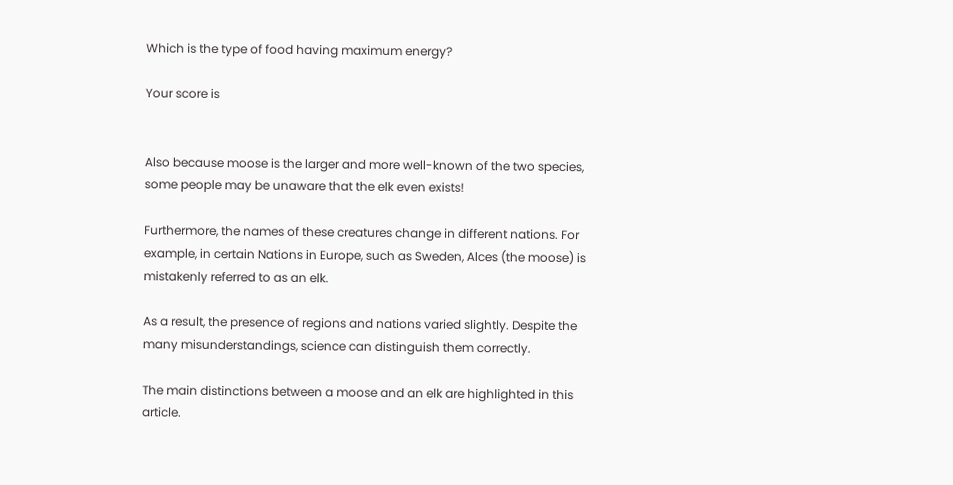Which is the type of food having maximum energy?

Your score is


Also because moose is the larger and more well-known of the two species, some people may be unaware that the elk even exists!

Furthermore, the names of these creatures change in different nations. For example, in certain Nations in Europe, such as Sweden, Alces (the moose) is mistakenly referred to as an elk.

As a result, the presence of regions and nations varied slightly. Despite the many misunderstandings, science can distinguish them correctly.

The main distinctions between a moose and an elk are highlighted in this article.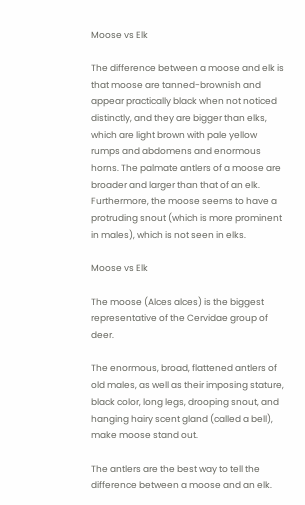Moose vs Elk

The difference between a moose and elk is that moose are tanned-brownish and appear practically black when not noticed distinctly, and they are bigger than elks, which are light brown with pale yellow rumps and abdomens and enormous horns. The palmate antlers of a moose are broader and larger than that of an elk. Furthermore, the moose seems to have a protruding snout (which is more prominent in males), which is not seen in elks.

Moose vs Elk

The moose (Alces alces) is the biggest representative of the Cervidae group of deer.

The enormous, broad, flattened antlers of old males, as well as their imposing stature, black color, long legs, drooping snout, and hanging hairy scent gland (called a bell), make moose stand out.

The antlers are the best way to tell the difference between a moose and an elk.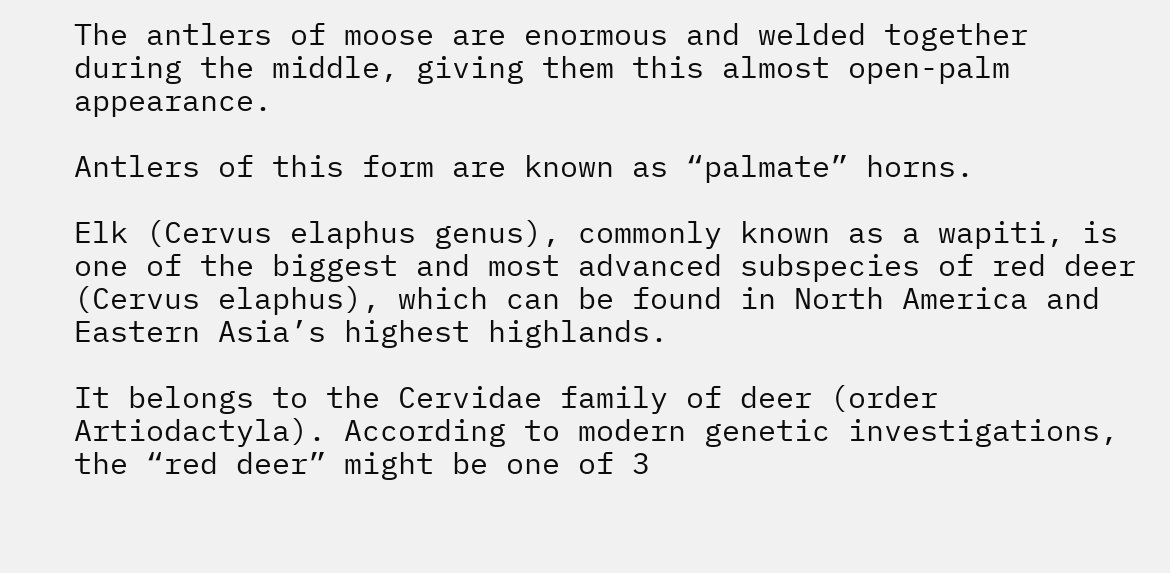The antlers of moose are enormous and welded together during the middle, giving them this almost open-palm appearance.

Antlers of this form are known as “palmate” horns.

Elk (Cervus elaphus genus), commonly known as a wapiti, is one of the biggest and most advanced subspecies of red deer (Cervus elaphus), which can be found in North America and Eastern Asia’s highest highlands.

It belongs to the Cervidae family of deer (order Artiodactyla). According to modern genetic investigations, the “red deer” might be one of 3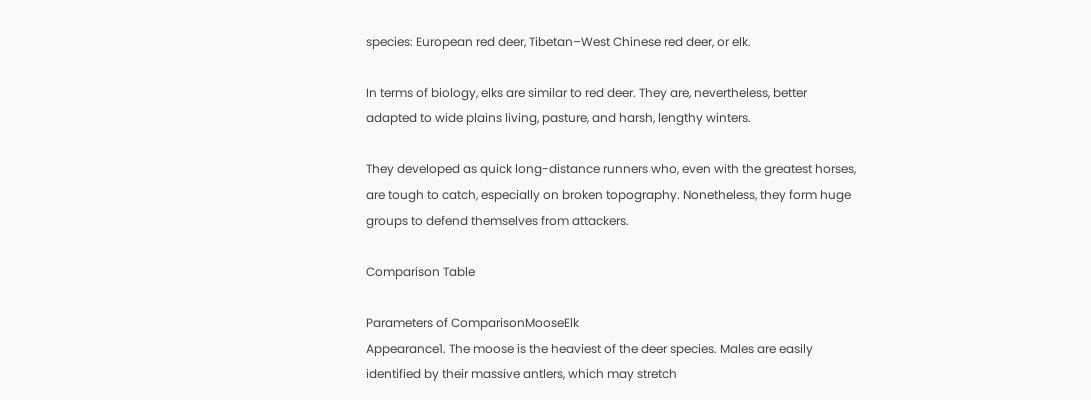species: European red deer, Tibetan–West Chinese red deer, or elk.

In terms of biology, elks are similar to red deer. They are, nevertheless, better adapted to wide plains living, pasture, and harsh, lengthy winters.

They developed as quick long-distance runners who, even with the greatest horses, are tough to catch, especially on broken topography. Nonetheless, they form huge groups to defend themselves from attackers.

Comparison Table

Parameters of ComparisonMooseElk
Appearance1. The moose is the heaviest of the deer species. Males are easily identified by their massive antlers, which may stretch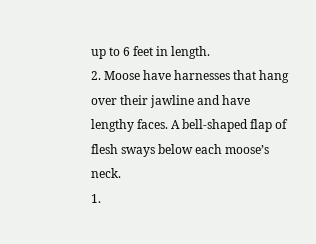up to 6 feet in length.
2. Moose have harnesses that hang over their jawline and have lengthy faces. A bell-shaped flap of flesh sways below each moose’s neck.
1.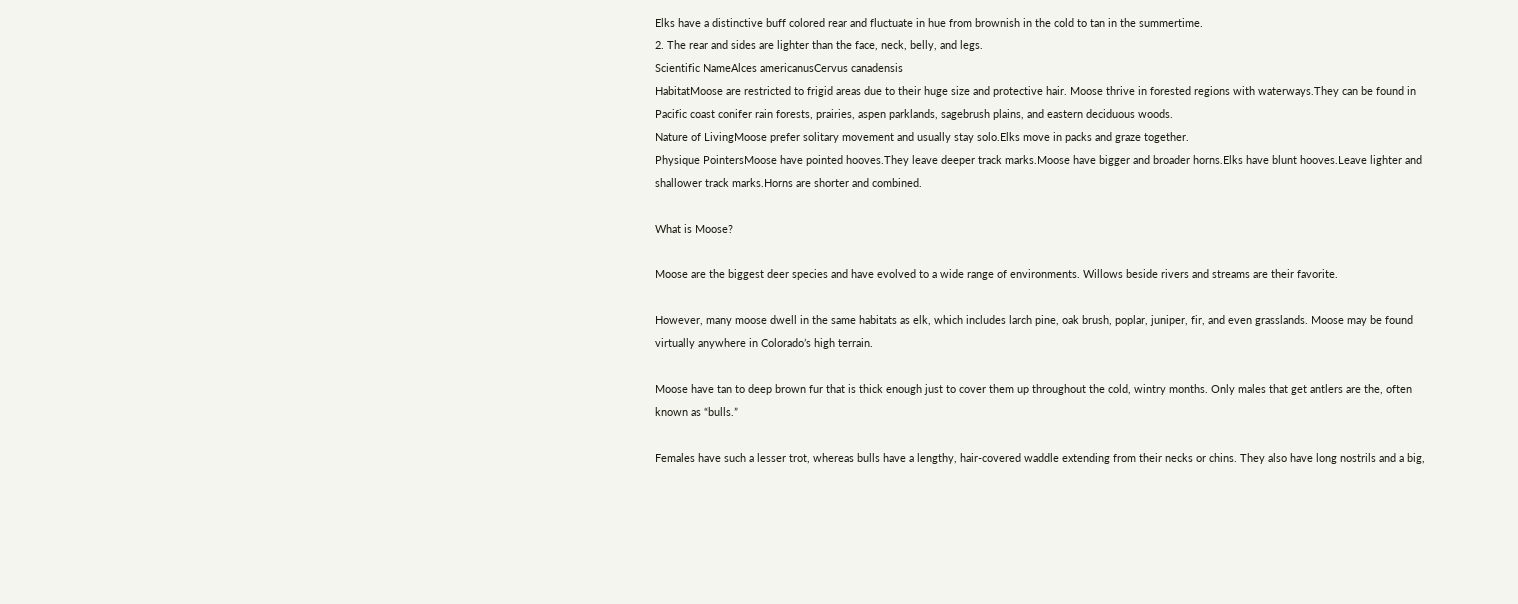Elks have a distinctive buff colored rear and fluctuate in hue from brownish in the cold to tan in the summertime.
2. The rear and sides are lighter than the face, neck, belly, and legs.
Scientific NameAlces americanusCervus canadensis
HabitatMoose are restricted to frigid areas due to their huge size and protective hair. Moose thrive in forested regions with waterways.They can be found in Pacific coast conifer rain forests, prairies, aspen parklands, sagebrush plains, and eastern deciduous woods.
Nature of LivingMoose prefer solitary movement and usually stay solo.Elks move in packs and graze together.
Physique PointersMoose have pointed hooves.They leave deeper track marks.Moose have bigger and broader horns.Elks have blunt hooves.Leave lighter and shallower track marks.Horns are shorter and combined.

What is Moose?

Moose are the biggest deer species and have evolved to a wide range of environments. Willows beside rivers and streams are their favorite.

However, many moose dwell in the same habitats as elk, which includes larch pine, oak brush, poplar, juniper, fir, and even grasslands. Moose may be found virtually anywhere in Colorado’s high terrain.

Moose have tan to deep brown fur that is thick enough just to cover them up throughout the cold, wintry months. Only males that get antlers are the, often known as “bulls.”

Females have such a lesser trot, whereas bulls have a lengthy, hair-covered waddle extending from their necks or chins. They also have long nostrils and a big,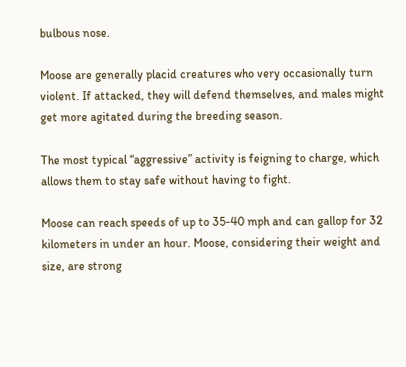bulbous nose.

Moose are generally placid creatures who very occasionally turn violent. If attacked, they will defend themselves, and males might get more agitated during the breeding season.

The most typical “aggressive” activity is feigning to charge, which allows them to stay safe without having to fight.

Moose can reach speeds of up to 35-40 mph and can gallop for 32 kilometers in under an hour. Moose, considering their weight and size, are strong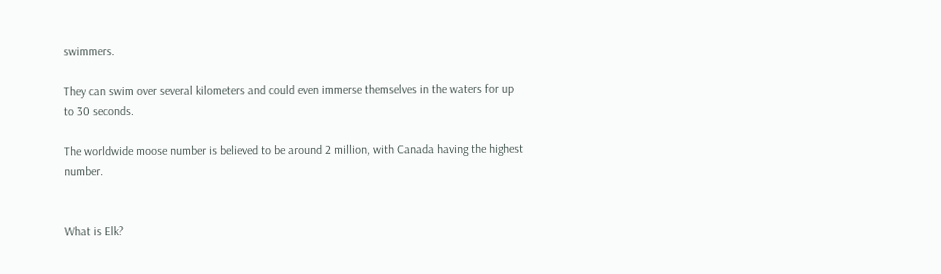swimmers.

They can swim over several kilometers and could even immerse themselves in the waters for up to 30 seconds.

The worldwide moose number is believed to be around 2 million, with Canada having the highest number.


What is Elk?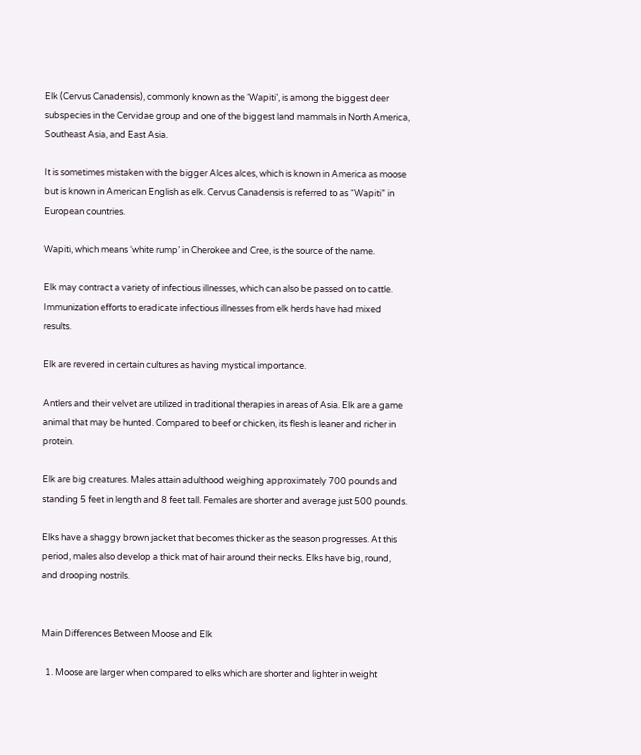Elk (Cervus Canadensis), commonly known as the ‘Wapiti’, is among the biggest deer subspecies in the Cervidae group and one of the biggest land mammals in North America, Southeast Asia, and East Asia.

It is sometimes mistaken with the bigger Alces alces, which is known in America as moose but is known in American English as elk. Cervus Canadensis is referred to as “Wapiti” in European countries.

Wapiti, which means ‘white rump’ in Cherokee and Cree, is the source of the name.

Elk may contract a variety of infectious illnesses, which can also be passed on to cattle. Immunization efforts to eradicate infectious illnesses from elk herds have had mixed results.

Elk are revered in certain cultures as having mystical importance.

Antlers and their velvet are utilized in traditional therapies in areas of Asia. Elk are a game animal that may be hunted. Compared to beef or chicken, its flesh is leaner and richer in protein.

Elk are big creatures. Males attain adulthood weighing approximately 700 pounds and standing 5 feet in length and 8 feet tall. Females are shorter and average just 500 pounds.

Elks have a shaggy brown jacket that becomes thicker as the season progresses. At this period, males also develop a thick mat of hair around their necks. Elks have big, round, and drooping nostrils.


Main Differences Between Moose and Elk

  1. Moose are larger when compared to elks which are shorter and lighter in weight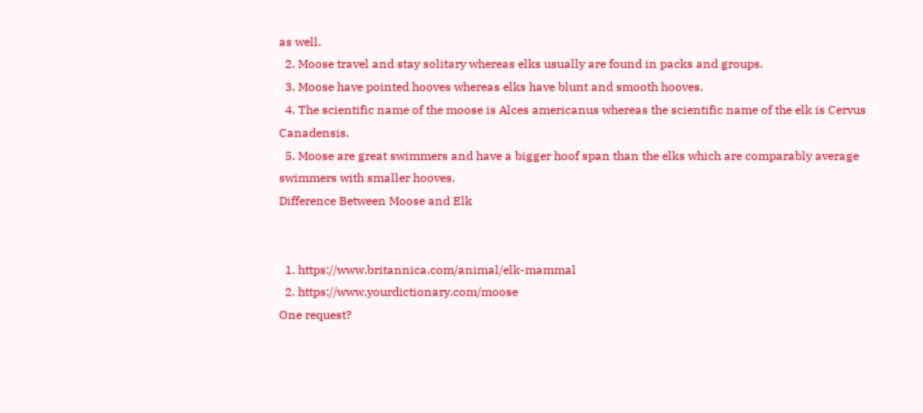as well.
  2. Moose travel and stay solitary whereas elks usually are found in packs and groups.
  3. Moose have pointed hooves whereas elks have blunt and smooth hooves.
  4. The scientific name of the moose is Alces americanus whereas the scientific name of the elk is Cervus Canadensis.
  5. Moose are great swimmers and have a bigger hoof span than the elks which are comparably average swimmers with smaller hooves.
Difference Between Moose and Elk


  1. https://www.britannica.com/animal/elk-mammal
  2. https://www.yourdictionary.com/moose
One request?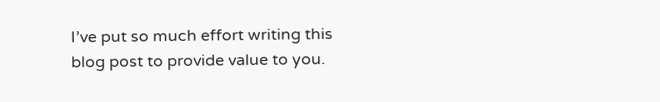I’ve put so much effort writing this blog post to provide value to you.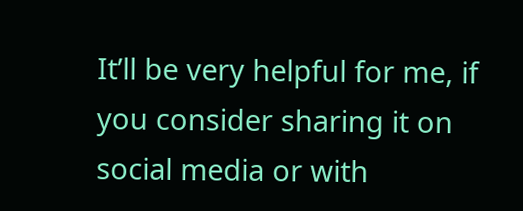It’ll be very helpful for me, if you consider sharing it on social media or with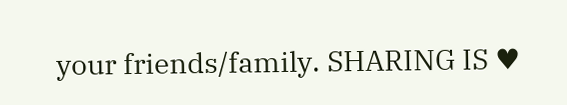your friends/family. SHARING IS ♥